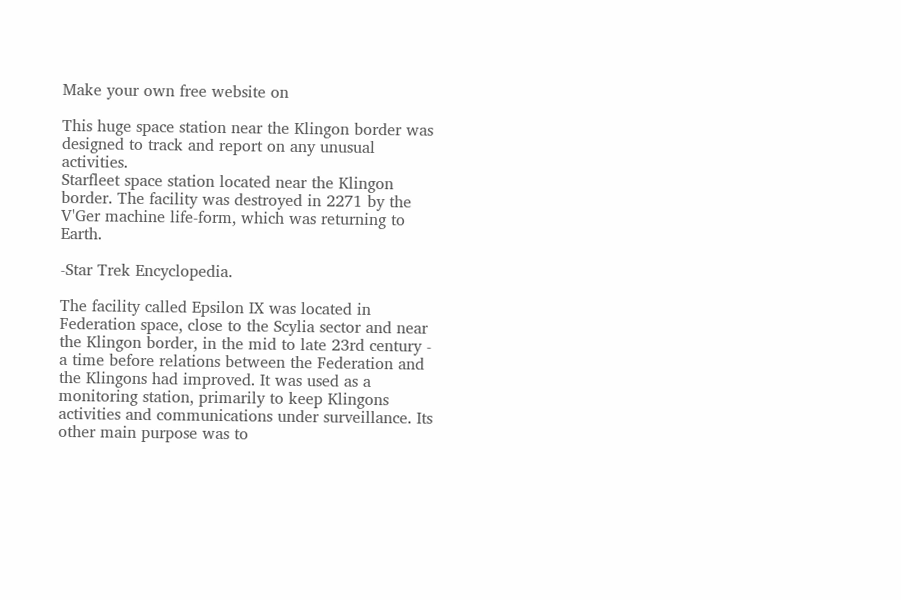Make your own free website on

This huge space station near the Klingon border was designed to track and report on any unusual activities.
Starfleet space station located near the Klingon border. The facility was destroyed in 2271 by the V'Ger machine life-form, which was returning to Earth.

-Star Trek Encyclopedia.

The facility called Epsilon IX was located in Federation space, close to the Scylia sector and near the Klingon border, in the mid to late 23rd century - a time before relations between the Federation and the Klingons had improved. It was used as a monitoring station, primarily to keep Klingons activities and communications under surveillance. Its other main purpose was to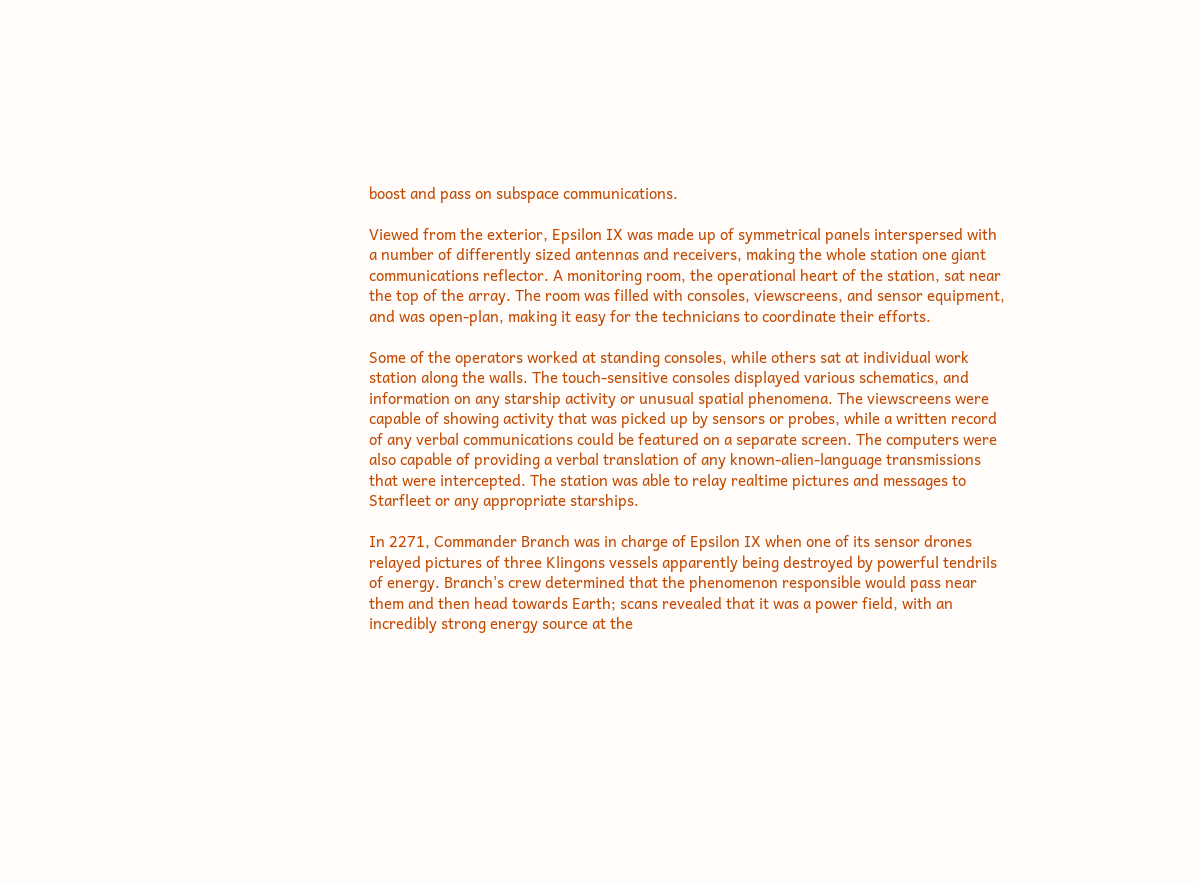boost and pass on subspace communications.

Viewed from the exterior, Epsilon IX was made up of symmetrical panels interspersed with a number of differently sized antennas and receivers, making the whole station one giant communications reflector. A monitoring room, the operational heart of the station, sat near the top of the array. The room was filled with consoles, viewscreens, and sensor equipment, and was open-plan, making it easy for the technicians to coordinate their efforts.

Some of the operators worked at standing consoles, while others sat at individual work station along the walls. The touch-sensitive consoles displayed various schematics, and information on any starship activity or unusual spatial phenomena. The viewscreens were capable of showing activity that was picked up by sensors or probes, while a written record of any verbal communications could be featured on a separate screen. The computers were also capable of providing a verbal translation of any known-alien-language transmissions that were intercepted. The station was able to relay realtime pictures and messages to Starfleet or any appropriate starships.

In 2271, Commander Branch was in charge of Epsilon IX when one of its sensor drones relayed pictures of three Klingons vessels apparently being destroyed by powerful tendrils of energy. Branch's crew determined that the phenomenon responsible would pass near them and then head towards Earth; scans revealed that it was a power field, with an incredibly strong energy source at the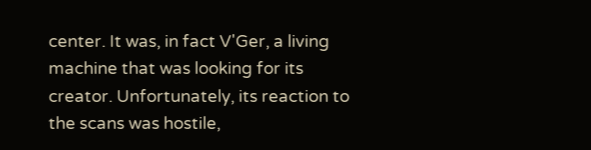center. It was, in fact V'Ger, a living machine that was looking for its creator. Unfortunately, its reaction to the scans was hostile,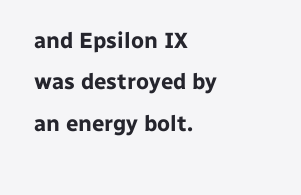and Epsilon IX was destroyed by an energy bolt.